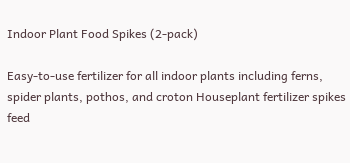Indoor Plant Food Spikes (2-pack)

Easy-to-use fertilizer for all indoor plants including ferns, spider plants, pothos, and croton Houseplant fertilizer spikes feed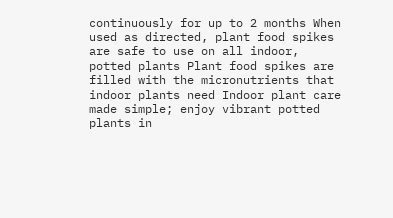continuously for up to 2 months When used as directed, plant food spikes are safe to use on all indoor, potted plants Plant food spikes are filled with the micronutrients that indoor plants need Indoor plant care made simple; enjoy vibrant potted plants in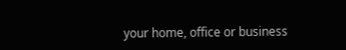your home, office or business